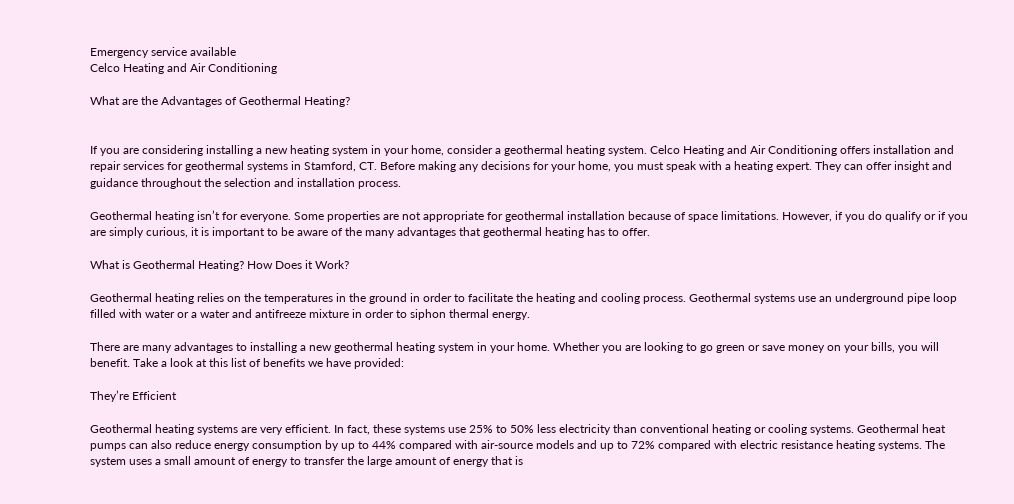Emergency service available
Celco Heating and Air Conditioning

What are the Advantages of Geothermal Heating?


If you are considering installing a new heating system in your home, consider a geothermal heating system. Celco Heating and Air Conditioning offers installation and repair services for geothermal systems in Stamford, CT. Before making any decisions for your home, you must speak with a heating expert. They can offer insight and guidance throughout the selection and installation process.

Geothermal heating isn’t for everyone. Some properties are not appropriate for geothermal installation because of space limitations. However, if you do qualify or if you are simply curious, it is important to be aware of the many advantages that geothermal heating has to offer.

What is Geothermal Heating? How Does it Work?

Geothermal heating relies on the temperatures in the ground in order to facilitate the heating and cooling process. Geothermal systems use an underground pipe loop filled with water or a water and antifreeze mixture in order to siphon thermal energy.

There are many advantages to installing a new geothermal heating system in your home. Whether you are looking to go green or save money on your bills, you will benefit. Take a look at this list of benefits we have provided:

They’re Efficient

Geothermal heating systems are very efficient. In fact, these systems use 25% to 50% less electricity than conventional heating or cooling systems. Geothermal heat pumps can also reduce energy consumption by up to 44% compared with air-source models and up to 72% compared with electric resistance heating systems. The system uses a small amount of energy to transfer the large amount of energy that is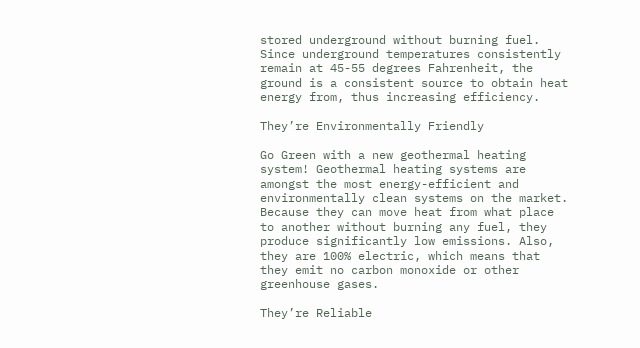stored underground without burning fuel. Since underground temperatures consistently remain at 45-55 degrees Fahrenheit, the ground is a consistent source to obtain heat energy from, thus increasing efficiency.

They’re Environmentally Friendly

Go Green with a new geothermal heating system! Geothermal heating systems are amongst the most energy-efficient and environmentally clean systems on the market. Because they can move heat from what place to another without burning any fuel, they produce significantly low emissions. Also, they are 100% electric, which means that they emit no carbon monoxide or other greenhouse gases.

They’re Reliable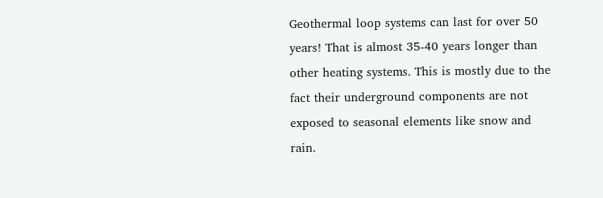Geothermal loop systems can last for over 50 years! That is almost 35-40 years longer than other heating systems. This is mostly due to the fact their underground components are not exposed to seasonal elements like snow and rain.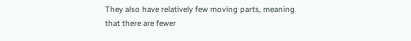They also have relatively few moving parts, meaning that there are fewer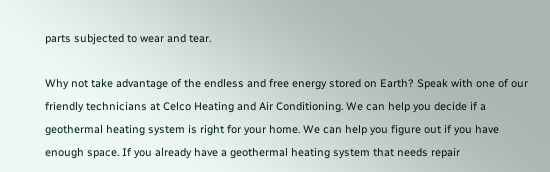parts subjected to wear and tear.

Why not take advantage of the endless and free energy stored on Earth? Speak with one of our friendly technicians at Celco Heating and Air Conditioning. We can help you decide if a geothermal heating system is right for your home. We can help you figure out if you have enough space. If you already have a geothermal heating system that needs repair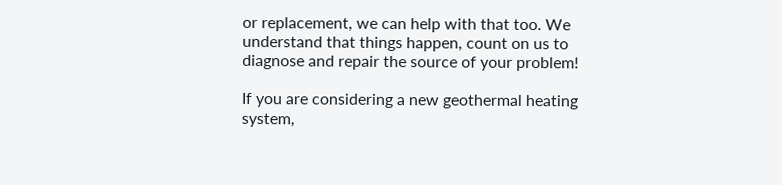or replacement, we can help with that too. We understand that things happen, count on us to diagnose and repair the source of your problem!

If you are considering a new geothermal heating system,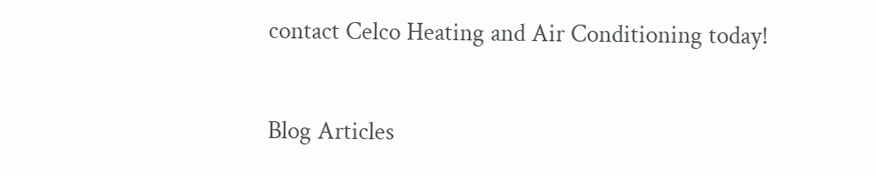contact Celco Heating and Air Conditioning today!

Blog Articles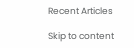Recent Articles

Skip to content